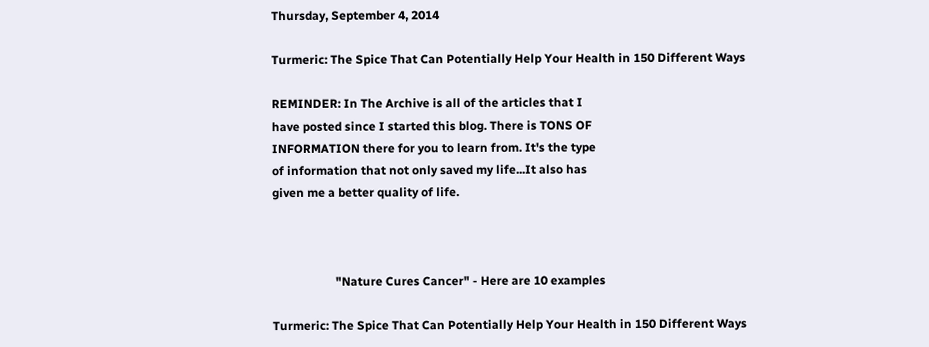Thursday, September 4, 2014

Turmeric: The Spice That Can Potentially Help Your Health in 150 Different Ways

REMINDER: In The Archive is all of the articles that I
have posted since I started this blog. There is TONS OF
INFORMATION there for you to learn from. It's the type
of information that not only saved my life...It also has
given me a better quality of life.



                     "Nature Cures Cancer" - Here are 10 examples

Turmeric: The Spice That Can Potentially Help Your Health in 150 Different Ways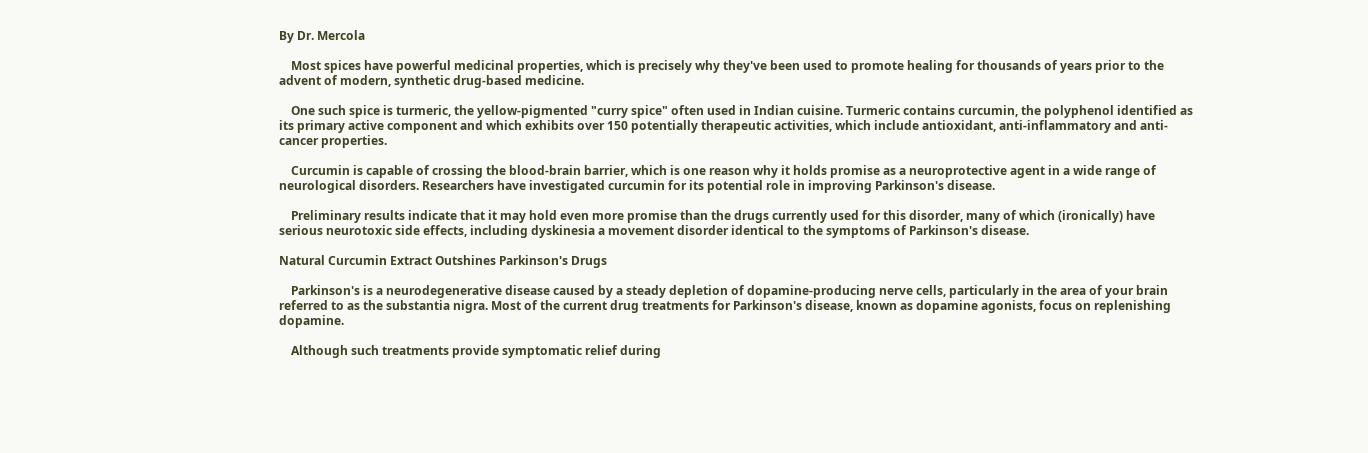By Dr. Mercola

    Most spices have powerful medicinal properties, which is precisely why they've been used to promote healing for thousands of years prior to the advent of modern, synthetic drug-based medicine.

    One such spice is turmeric, the yellow-pigmented "curry spice" often used in Indian cuisine. Turmeric contains curcumin, the polyphenol identified as its primary active component and which exhibits over 150 potentially therapeutic activities, which include antioxidant, anti-inflammatory and anti-cancer properties.

    Curcumin is capable of crossing the blood-brain barrier, which is one reason why it holds promise as a neuroprotective agent in a wide range of neurological disorders. Researchers have investigated curcumin for its potential role in improving Parkinson's disease.

    Preliminary results indicate that it may hold even more promise than the drugs currently used for this disorder, many of which (ironically) have serious neurotoxic side effects, including dyskinesia a movement disorder identical to the symptoms of Parkinson's disease.

Natural Curcumin Extract Outshines Parkinson's Drugs

    Parkinson's is a neurodegenerative disease caused by a steady depletion of dopamine-producing nerve cells, particularly in the area of your brain referred to as the substantia nigra. Most of the current drug treatments for Parkinson's disease, known as dopamine agonists, focus on replenishing dopamine.

    Although such treatments provide symptomatic relief during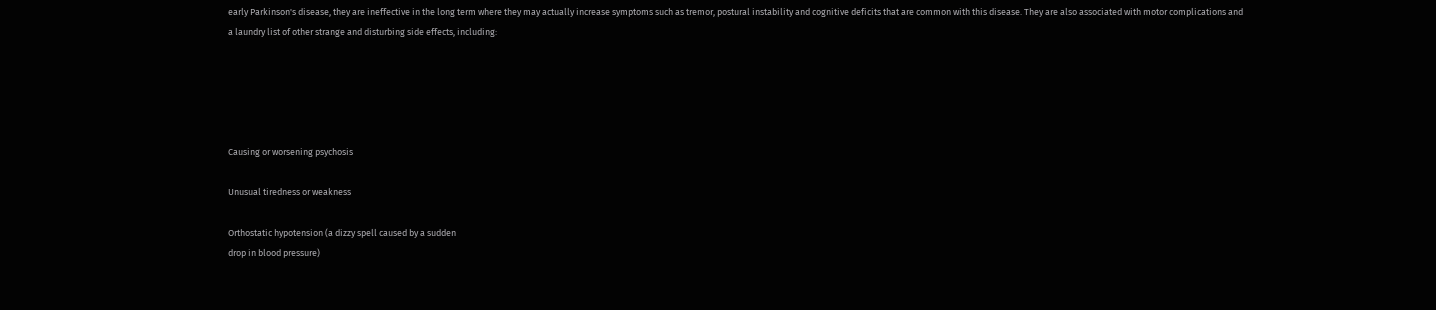early Parkinson's disease, they are ineffective in the long term where they may actually increase symptoms such as tremor, postural instability and cognitive deficits that are common with this disease. They are also associated with motor complications and a laundry list of other strange and disturbing side effects, including:





Causing or worsening psychosis

Unusual tiredness or weakness

Orthostatic hypotension (a dizzy spell caused by a sudden
drop in blood pressure)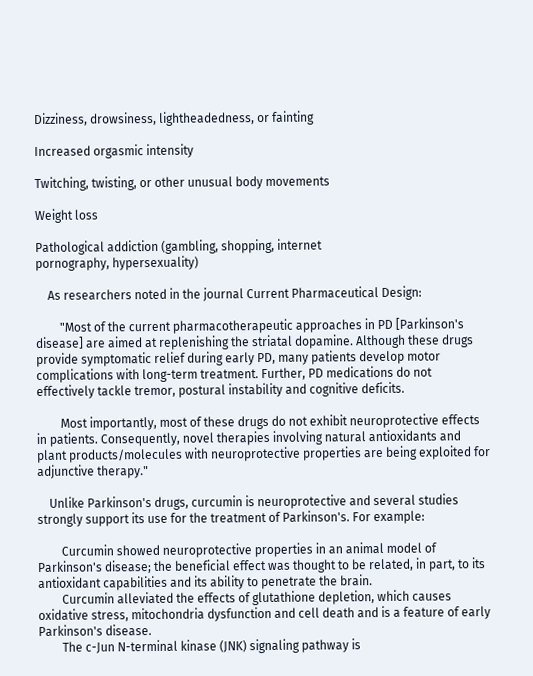Dizziness, drowsiness, lightheadedness, or fainting

Increased orgasmic intensity

Twitching, twisting, or other unusual body movements

Weight loss

Pathological addiction (gambling, shopping, internet
pornography, hypersexuality)

    As researchers noted in the journal Current Pharmaceutical Design:

        "Most of the current pharmacotherapeutic approaches in PD [Parkinson's disease] are aimed at replenishing the striatal dopamine. Although these drugs provide symptomatic relief during early PD, many patients develop motor complications with long-term treatment. Further, PD medications do not effectively tackle tremor, postural instability and cognitive deficits.

        Most importantly, most of these drugs do not exhibit neuroprotective effects in patients. Consequently, novel therapies involving natural antioxidants and plant products/molecules with neuroprotective properties are being exploited for adjunctive therapy."

    Unlike Parkinson's drugs, curcumin is neuroprotective and several studies strongly support its use for the treatment of Parkinson's. For example:

        Curcumin showed neuroprotective properties in an animal model of Parkinson's disease; the beneficial effect was thought to be related, in part, to its antioxidant capabilities and its ability to penetrate the brain.
        Curcumin alleviated the effects of glutathione depletion, which causes oxidative stress, mitochondria dysfunction and cell death and is a feature of early Parkinson's disease.
        The c-Jun N-terminal kinase (JNK) signaling pathway is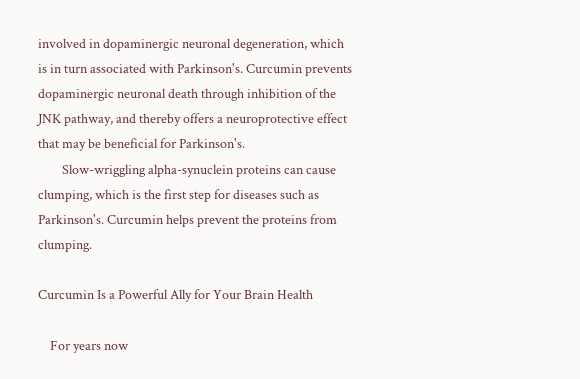involved in dopaminergic neuronal degeneration, which is in turn associated with Parkinson's. Curcumin prevents dopaminergic neuronal death through inhibition of the JNK pathway, and thereby offers a neuroprotective effect that may be beneficial for Parkinson's.
        Slow-wriggling alpha-synuclein proteins can cause clumping, which is the first step for diseases such as Parkinson's. Curcumin helps prevent the proteins from clumping.

Curcumin Is a Powerful Ally for Your Brain Health

    For years now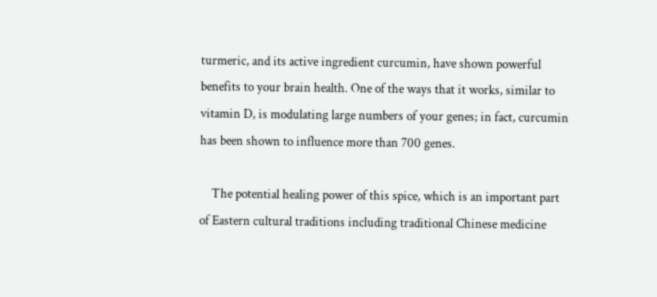turmeric, and its active ingredient curcumin, have shown powerful benefits to your brain health. One of the ways that it works, similar to vitamin D, is modulating large numbers of your genes; in fact, curcumin has been shown to influence more than 700 genes.

    The potential healing power of this spice, which is an important part of Eastern cultural traditions including traditional Chinese medicine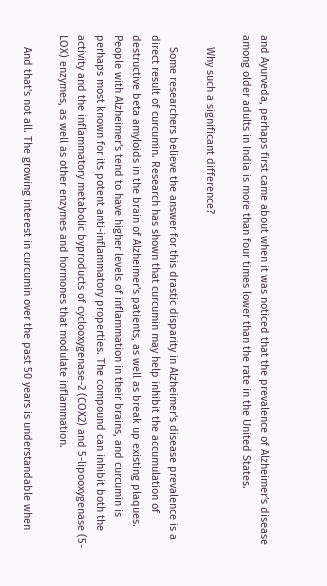and Ayurveda, perhaps first came about when it was noticed that the prevalence of Alzheimer's disease among older adults in India is more than four times lower than the rate in the United States.

    Why such a significant difference?

    Some researchers believe the answer for this drastic disparity in Alzheimer's disease prevalence is a direct result of curcumin. Research has shown that curcumin may help inhibit the accumulation of destructive beta amyloids in the brain of Alzheimer's patients, as well as break up existing plaques. People with Alzheimer's tend to have higher levels of inflammation in their brains, and curcumin is perhaps most known for its potent anti-inflammatory properties. The compound can inhibit both the activity and the inflammatory metabolic byproducts of cyclooxygenase-2 (COX2) and 5-lipooxygenase (5-LOX) enzymes, as well as other enzymes and hormones that modulate inflammation.

    And that's not all. The growing interest in curcumin over the past 50 years is understandable when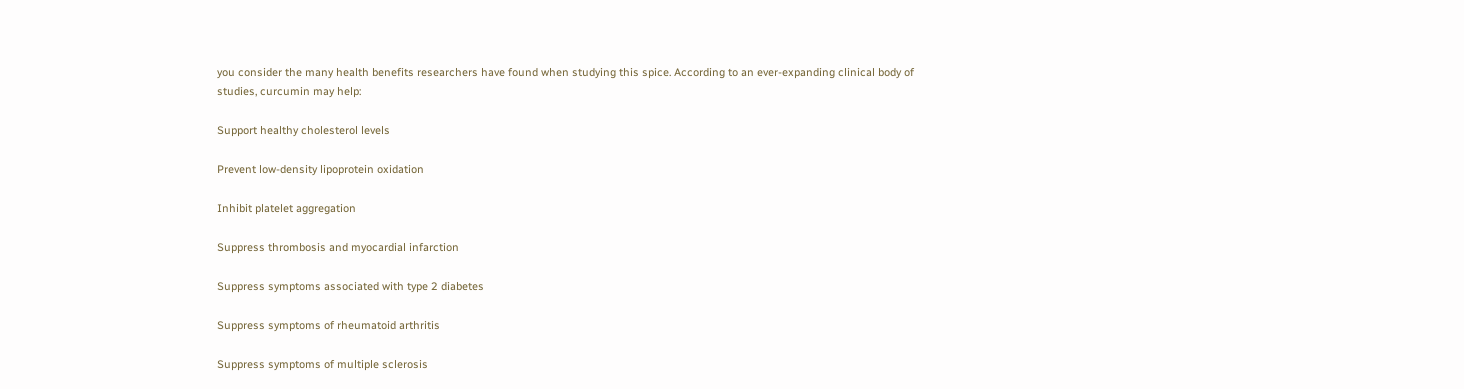you consider the many health benefits researchers have found when studying this spice. According to an ever-expanding clinical body of studies, curcumin may help:

Support healthy cholesterol levels

Prevent low-density lipoprotein oxidation

Inhibit platelet aggregation

Suppress thrombosis and myocardial infarction

Suppress symptoms associated with type 2 diabetes

Suppress symptoms of rheumatoid arthritis

Suppress symptoms of multiple sclerosis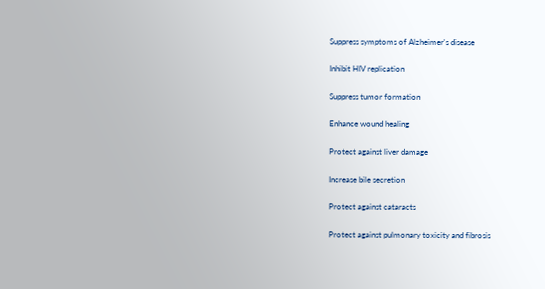Suppress symptoms of Alzheimer's disease

Inhibit HIV replication

Suppress tumor formation

Enhance wound healing

Protect against liver damage

Increase bile secretion

Protect against cataracts

Protect against pulmonary toxicity and fibrosis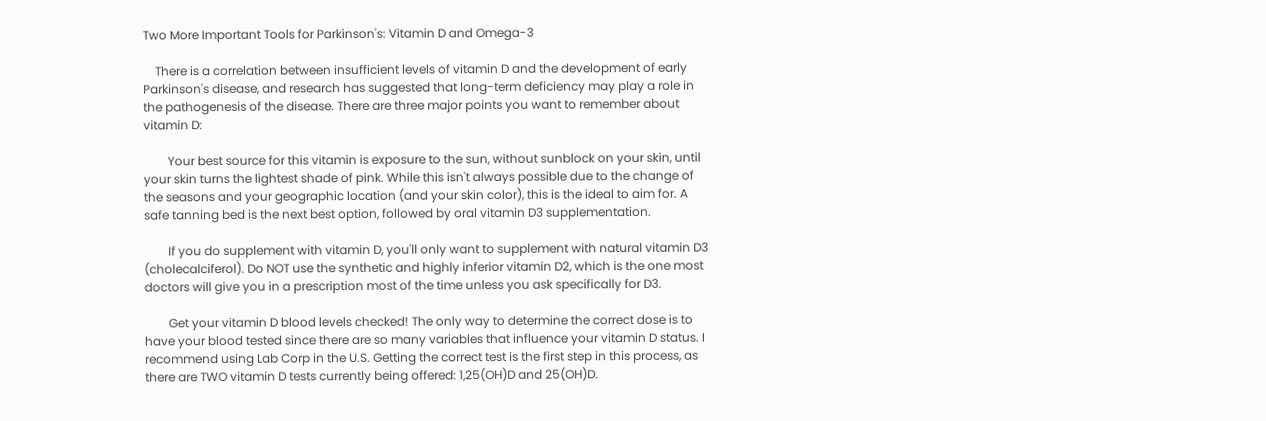Two More Important Tools for Parkinson's: Vitamin D and Omega-3

    There is a correlation between insufficient levels of vitamin D and the development of early Parkinson's disease, and research has suggested that long-term deficiency may play a role in the pathogenesis of the disease. There are three major points you want to remember about vitamin D:

        Your best source for this vitamin is exposure to the sun, without sunblock on your skin, until your skin turns the lightest shade of pink. While this isn't always possible due to the change of the seasons and your geographic location (and your skin color), this is the ideal to aim for. A safe tanning bed is the next best option, followed by oral vitamin D3 supplementation.

        If you do supplement with vitamin D, you'll only want to supplement with natural vitamin D3 (cholecalciferol). Do NOT use the synthetic and highly inferior vitamin D2, which is the one most doctors will give you in a prescription most of the time unless you ask specifically for D3.

        Get your vitamin D blood levels checked! The only way to determine the correct dose is to have your blood tested since there are so many variables that influence your vitamin D status. I recommend using Lab Corp in the U.S. Getting the correct test is the first step in this process, as there are TWO vitamin D tests currently being offered: 1,25(OH)D and 25(OH)D.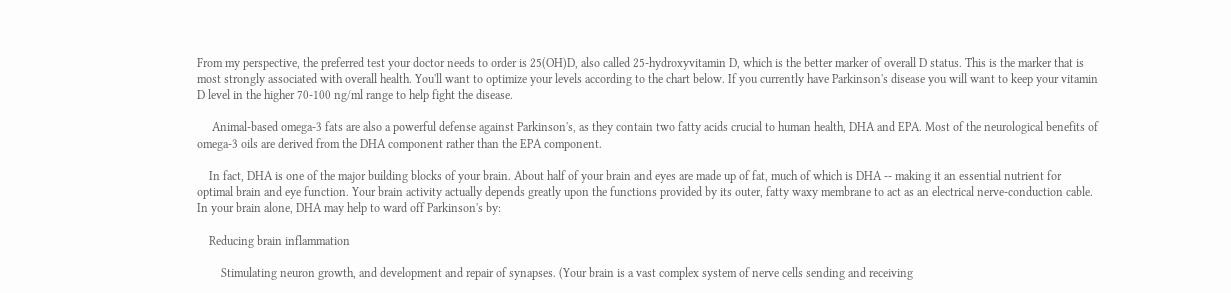From my perspective, the preferred test your doctor needs to order is 25(OH)D, also called 25-hydroxyvitamin D, which is the better marker of overall D status. This is the marker that is most strongly associated with overall health. You'll want to optimize your levels according to the chart below. If you currently have Parkinson's disease you will want to keep your vitamin D level in the higher 70-100 ng/ml range to help fight the disease.

     Animal-based omega-3 fats are also a powerful defense against Parkinson's, as they contain two fatty acids crucial to human health, DHA and EPA. Most of the neurological benefits of omega-3 oils are derived from the DHA component rather than the EPA component.

    In fact, DHA is one of the major building blocks of your brain. About half of your brain and eyes are made up of fat, much of which is DHA -- making it an essential nutrient for optimal brain and eye function. Your brain activity actually depends greatly upon the functions provided by its outer, fatty waxy membrane to act as an electrical nerve-conduction cable. In your brain alone, DHA may help to ward off Parkinson's by:

    Reducing brain inflammation

        Stimulating neuron growth, and development and repair of synapses. (Your brain is a vast complex system of nerve cells sending and receiving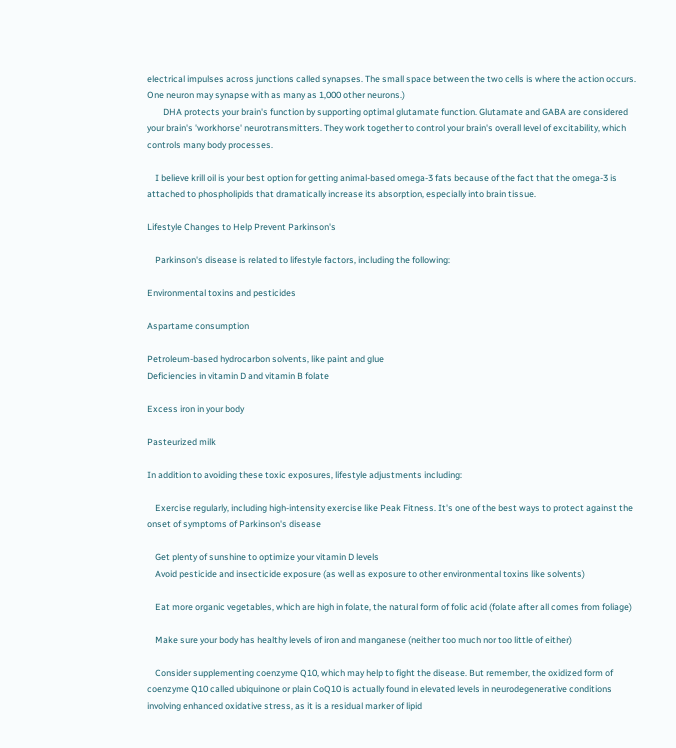electrical impulses across junctions called synapses. The small space between the two cells is where the action occurs. One neuron may synapse with as many as 1,000 other neurons.)
        DHA protects your brain's function by supporting optimal glutamate function. Glutamate and GABA are considered your brain's 'workhorse' neurotransmitters. They work together to control your brain's overall level of excitability, which controls many body processes.

    I believe krill oil is your best option for getting animal-based omega-3 fats because of the fact that the omega-3 is attached to phospholipids that dramatically increase its absorption, especially into brain tissue.

Lifestyle Changes to Help Prevent Parkinson's

    Parkinson's disease is related to lifestyle factors, including the following:

Environmental toxins and pesticides

Aspartame consumption

Petroleum-based hydrocarbon solvents, like paint and glue
Deficiencies in vitamin D and vitamin B folate

Excess iron in your body

Pasteurized milk

In addition to avoiding these toxic exposures, lifestyle adjustments including:

    Exercise regularly, including high-intensity exercise like Peak Fitness. It's one of the best ways to protect against the onset of symptoms of Parkinson's disease

    Get plenty of sunshine to optimize your vitamin D levels
    Avoid pesticide and insecticide exposure (as well as exposure to other environmental toxins like solvents)

    Eat more organic vegetables, which are high in folate, the natural form of folic acid (folate after all comes from foliage)

    Make sure your body has healthy levels of iron and manganese (neither too much nor too little of either)

    Consider supplementing coenzyme Q10, which may help to fight the disease. But remember, the oxidized form of coenzyme Q10 called ubiquinone or plain CoQ10 is actually found in elevated levels in neurodegenerative conditions involving enhanced oxidative stress, as it is a residual marker of lipid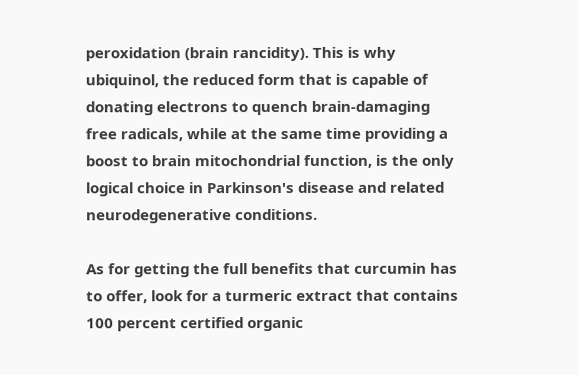peroxidation (brain rancidity). This is why ubiquinol, the reduced form that is capable of donating electrons to quench brain-damaging free radicals, while at the same time providing a boost to brain mitochondrial function, is the only logical choice in Parkinson's disease and related neurodegenerative conditions.

As for getting the full benefits that curcumin has to offer, look for a turmeric extract that contains 100 percent certified organic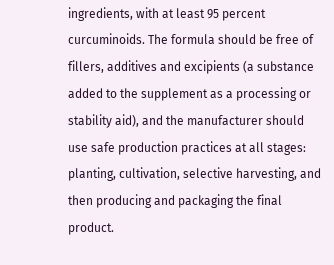ingredients, with at least 95 percent curcuminoids. The formula should be free of fillers, additives and excipients (a substance added to the supplement as a processing or stability aid), and the manufacturer should use safe production practices at all stages: planting, cultivation, selective harvesting, and then producing and packaging the final product.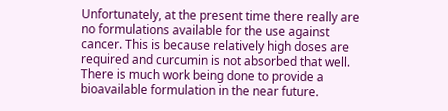Unfortunately, at the present time there really are no formulations available for the use against cancer. This is because relatively high doses are required and curcumin is not absorbed that well. There is much work being done to provide a bioavailable formulation in the near future.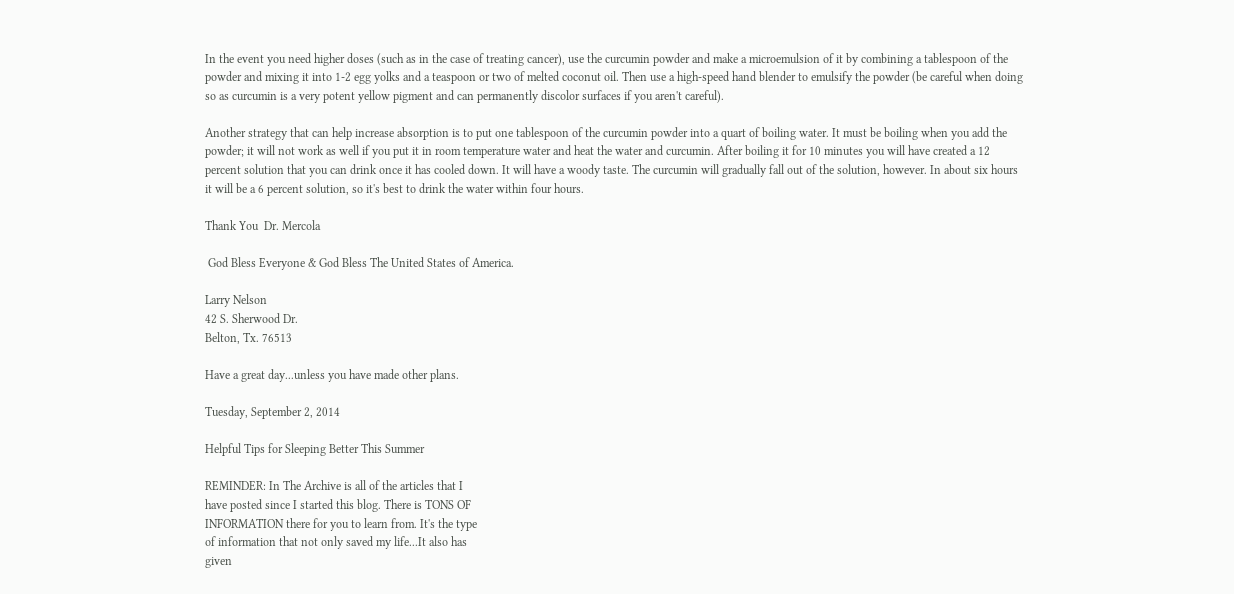In the event you need higher doses (such as in the case of treating cancer), use the curcumin powder and make a microemulsion of it by combining a tablespoon of the powder and mixing it into 1-2 egg yolks and a teaspoon or two of melted coconut oil. Then use a high-speed hand blender to emulsify the powder (be careful when doing so as curcumin is a very potent yellow pigment and can permanently discolor surfaces if you aren't careful).

Another strategy that can help increase absorption is to put one tablespoon of the curcumin powder into a quart of boiling water. It must be boiling when you add the powder; it will not work as well if you put it in room temperature water and heat the water and curcumin. After boiling it for 10 minutes you will have created a 12 percent solution that you can drink once it has cooled down. It will have a woody taste. The curcumin will gradually fall out of the solution, however. In about six hours it will be a 6 percent solution, so it's best to drink the water within four hours.

Thank You  Dr. Mercola

 God Bless Everyone & God Bless The United States of America.

Larry Nelson
42 S. Sherwood Dr.
Belton, Tx. 76513

Have a great day...unless you have made other plans.

Tuesday, September 2, 2014

Helpful Tips for Sleeping Better This Summer

REMINDER: In The Archive is all of the articles that I
have posted since I started this blog. There is TONS OF
INFORMATION there for you to learn from. It's the type
of information that not only saved my life...It also has
given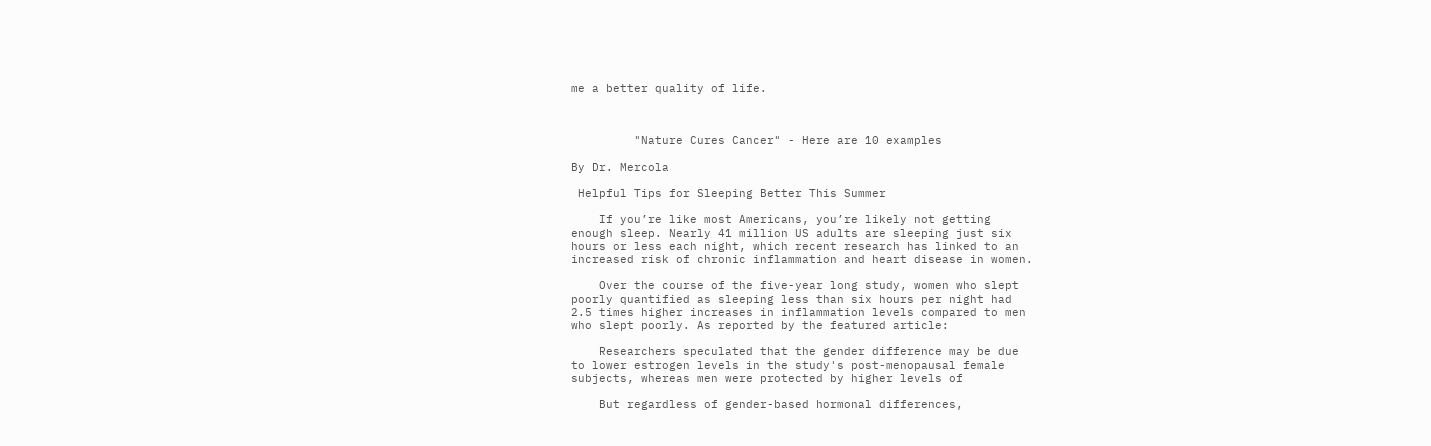me a better quality of life.



         "Nature Cures Cancer" - Here are 10 examples

By Dr. Mercola

 Helpful Tips for Sleeping Better This Summer

    If you’re like most Americans, you’re likely not getting
enough sleep. Nearly 41 million US adults are sleeping just six
hours or less each night, which recent research has linked to an
increased risk of chronic inflammation and heart disease in women.

    Over the course of the five-year long study, women who slept
poorly quantified as sleeping less than six hours per night had
2.5 times higher increases in inflammation levels compared to men
who slept poorly. As reported by the featured article:

    Researchers speculated that the gender difference may be due
to lower estrogen levels in the study's post-menopausal female
subjects, whereas men were protected by higher levels of

    But regardless of gender-based hormonal differences,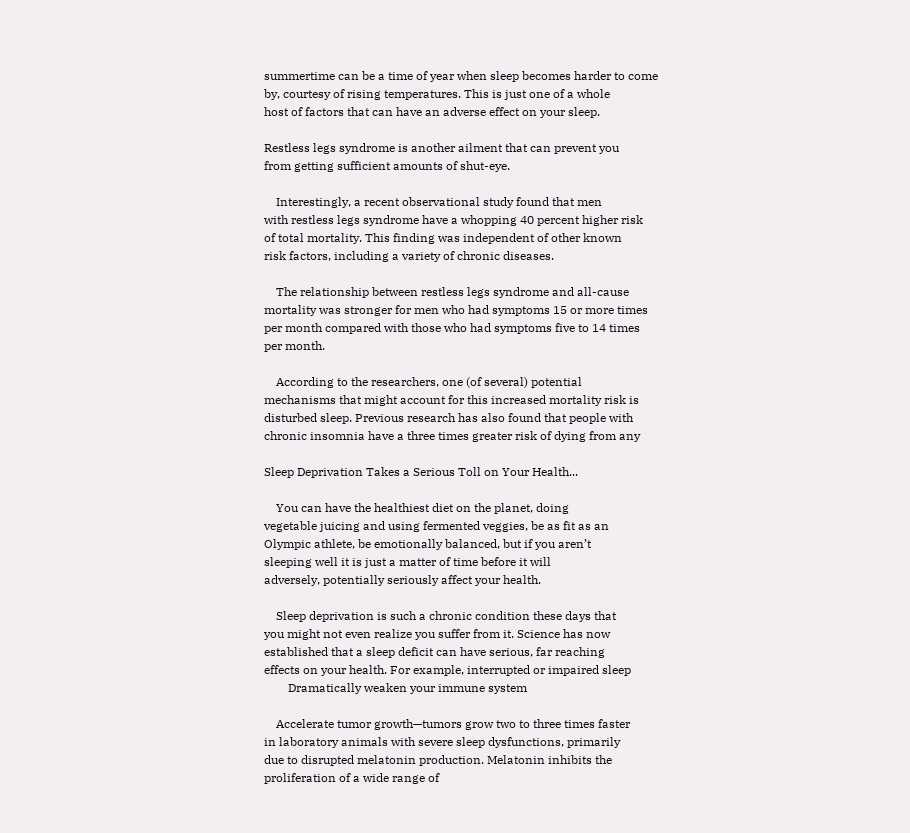summertime can be a time of year when sleep becomes harder to come
by, courtesy of rising temperatures. This is just one of a whole
host of factors that can have an adverse effect on your sleep.

Restless legs syndrome is another ailment that can prevent you
from getting sufficient amounts of shut-eye.

    Interestingly, a recent observational study found that men
with restless legs syndrome have a whopping 40 percent higher risk
of total mortality. This finding was independent of other known
risk factors, including a variety of chronic diseases.

    The relationship between restless legs syndrome and all-cause
mortality was stronger for men who had symptoms 15 or more times
per month compared with those who had symptoms five to 14 times
per month.

    According to the researchers, one (of several) potential
mechanisms that might account for this increased mortality risk is
disturbed sleep. Previous research has also found that people with
chronic insomnia have a three times greater risk of dying from any

Sleep Deprivation Takes a Serious Toll on Your Health...

    You can have the healthiest diet on the planet, doing
vegetable juicing and using fermented veggies, be as fit as an
Olympic athlete, be emotionally balanced, but if you aren’t
sleeping well it is just a matter of time before it will
adversely, potentially seriously affect your health.

    Sleep deprivation is such a chronic condition these days that
you might not even realize you suffer from it. Science has now
established that a sleep deficit can have serious, far reaching
effects on your health. For example, interrupted or impaired sleep
        Dramatically weaken your immune system

    Accelerate tumor growth—tumors grow two to three times faster
in laboratory animals with severe sleep dysfunctions, primarily
due to disrupted melatonin production. Melatonin inhibits the
proliferation of a wide range of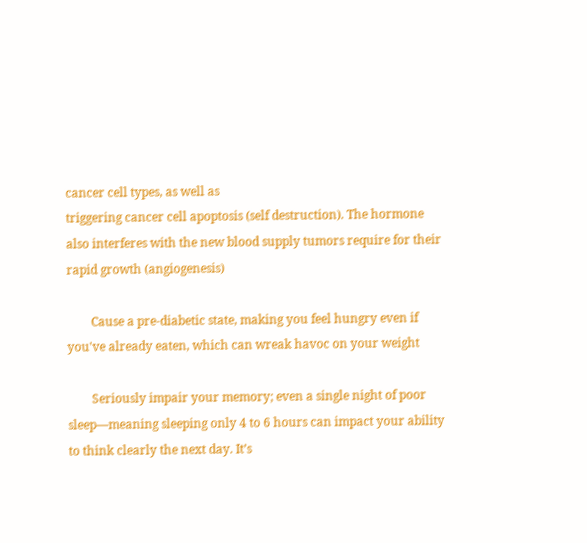cancer cell types, as well as
triggering cancer cell apoptosis (self destruction). The hormone
also interferes with the new blood supply tumors require for their
rapid growth (angiogenesis)

        Cause a pre-diabetic state, making you feel hungry even if
you've already eaten, which can wreak havoc on your weight

        Seriously impair your memory; even a single night of poor
sleep—meaning sleeping only 4 to 6 hours can impact your ability
to think clearly the next day. It’s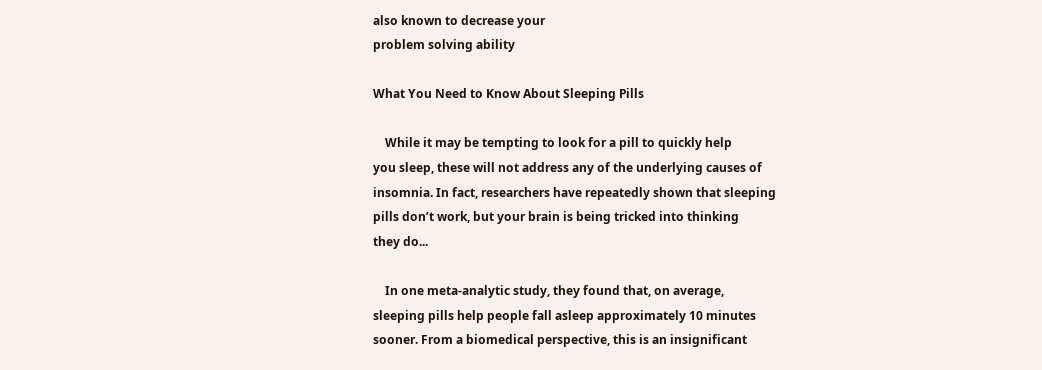also known to decrease your
problem solving ability

What You Need to Know About Sleeping Pills

    While it may be tempting to look for a pill to quickly help
you sleep, these will not address any of the underlying causes of
insomnia. In fact, researchers have repeatedly shown that sleeping
pills don’t work, but your brain is being tricked into thinking
they do...

    In one meta-analytic study, they found that, on average,
sleeping pills help people fall asleep approximately 10 minutes
sooner. From a biomedical perspective, this is an insignificant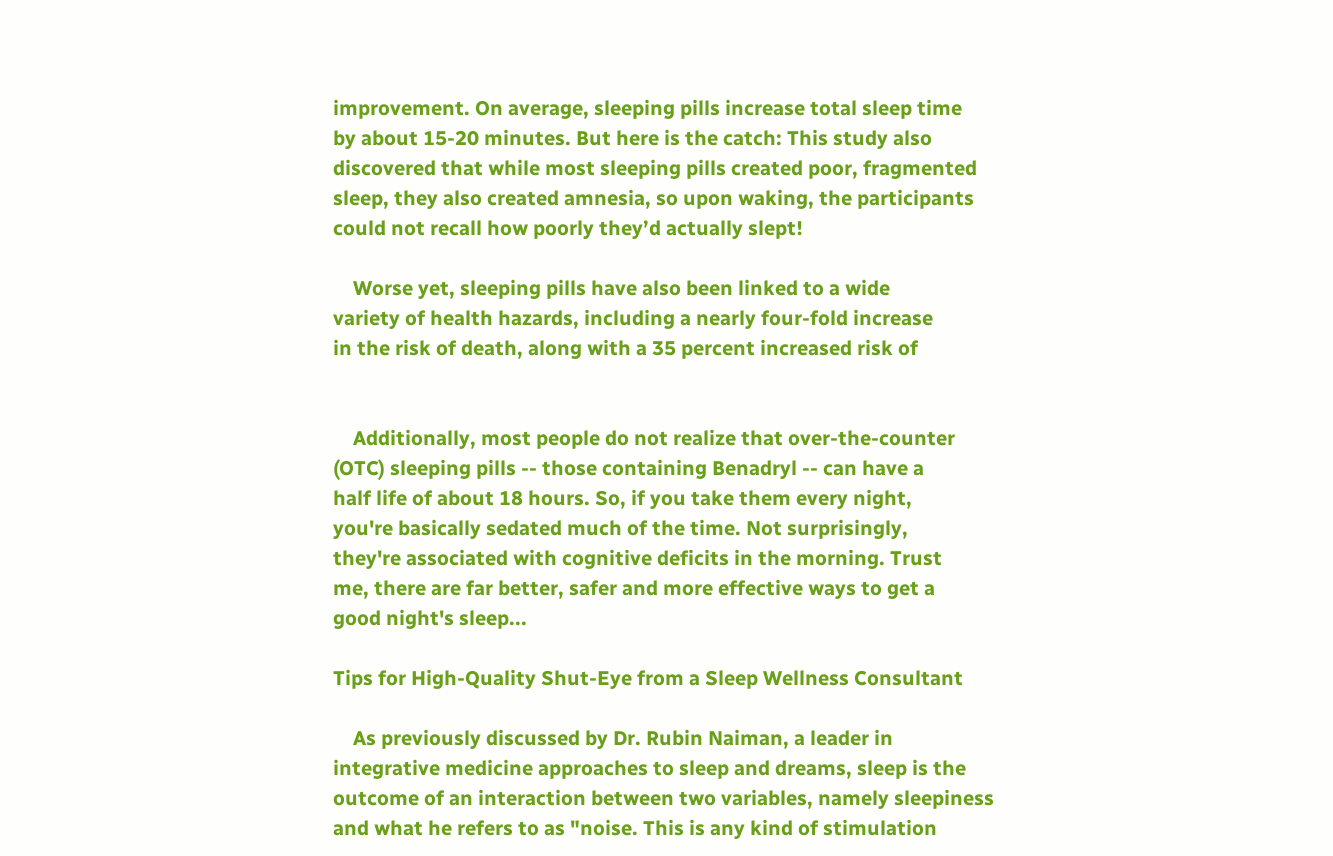improvement. On average, sleeping pills increase total sleep time
by about 15-20 minutes. But here is the catch: This study also
discovered that while most sleeping pills created poor, fragmented
sleep, they also created amnesia, so upon waking, the participants
could not recall how poorly they’d actually slept!

    Worse yet, sleeping pills have also been linked to a wide
variety of health hazards, including a nearly four-fold increase
in the risk of death, along with a 35 percent increased risk of


    Additionally, most people do not realize that over-the-counter
(OTC) sleeping pills -- those containing Benadryl -- can have a
half life of about 18 hours. So, if you take them every night,
you're basically sedated much of the time. Not surprisingly,
they're associated with cognitive deficits in the morning. Trust
me, there are far better, safer and more effective ways to get a
good night's sleep...

Tips for High-Quality Shut-Eye from a Sleep Wellness Consultant

    As previously discussed by Dr. Rubin Naiman, a leader in
integrative medicine approaches to sleep and dreams, sleep is the
outcome of an interaction between two variables, namely sleepiness
and what he refers to as "noise. This is any kind of stimulation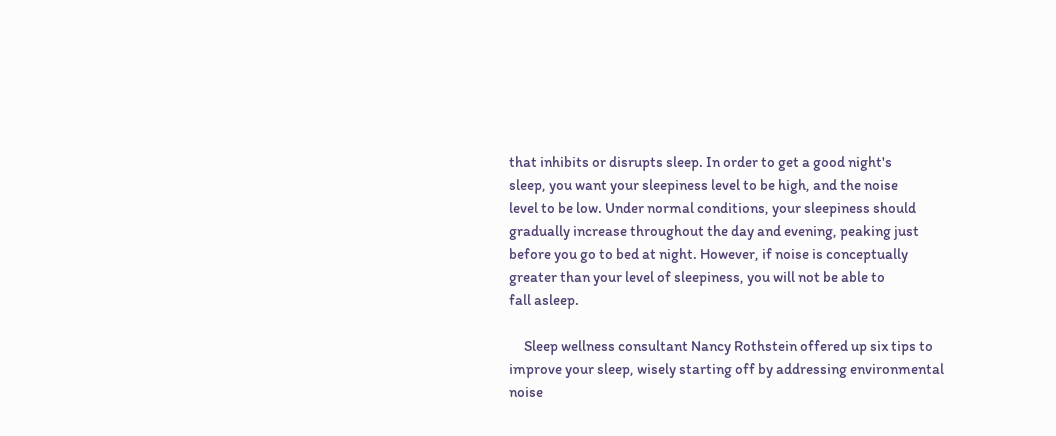that inhibits or disrupts sleep. In order to get a good night's
sleep, you want your sleepiness level to be high, and the noise
level to be low. Under normal conditions, your sleepiness should
gradually increase throughout the day and evening, peaking just
before you go to bed at night. However, if noise is conceptually
greater than your level of sleepiness, you will not be able to
fall asleep.

     Sleep wellness consultant Nancy Rothstein offered up six tips to
improve your sleep, wisely starting off by addressing environmental
noise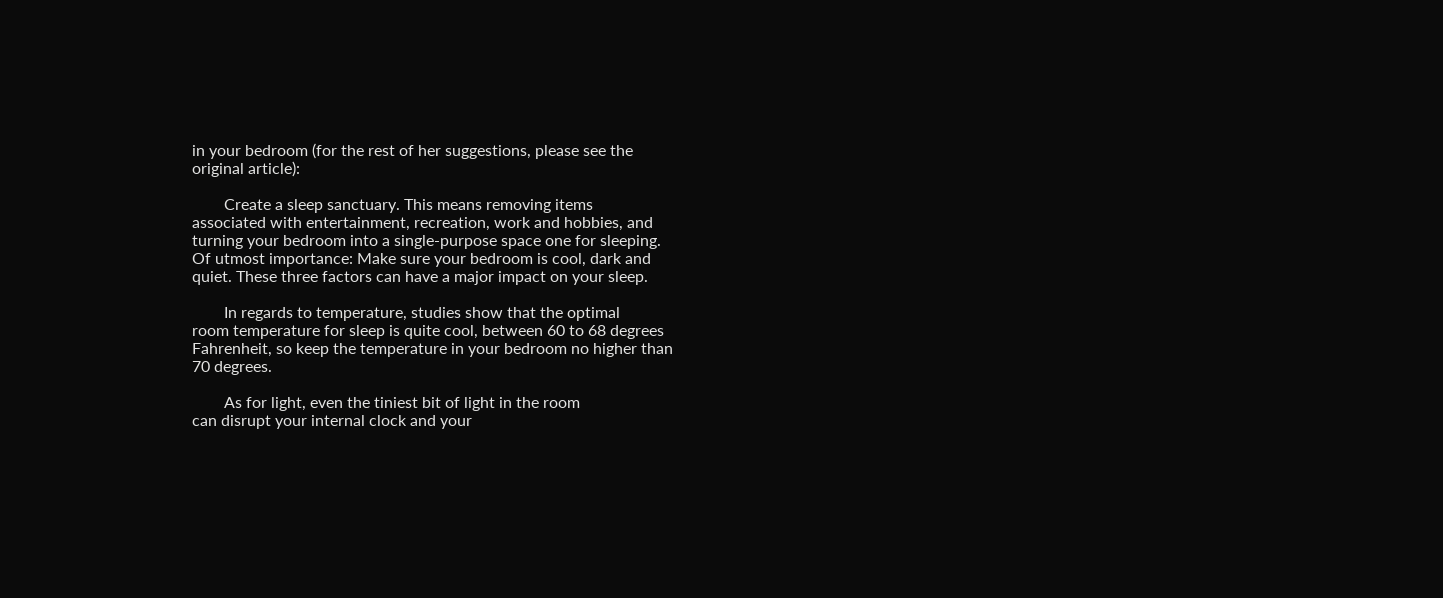in your bedroom (for the rest of her suggestions, please see the
original article):

        Create a sleep sanctuary. This means removing items
associated with entertainment, recreation, work and hobbies, and
turning your bedroom into a single-purpose space one for sleeping.
Of utmost importance: Make sure your bedroom is cool, dark and
quiet. These three factors can have a major impact on your sleep.

        In regards to temperature, studies show that the optimal
room temperature for sleep is quite cool, between 60 to 68 degrees
Fahrenheit, so keep the temperature in your bedroom no higher than
70 degrees.

        As for light, even the tiniest bit of light in the room
can disrupt your internal clock and your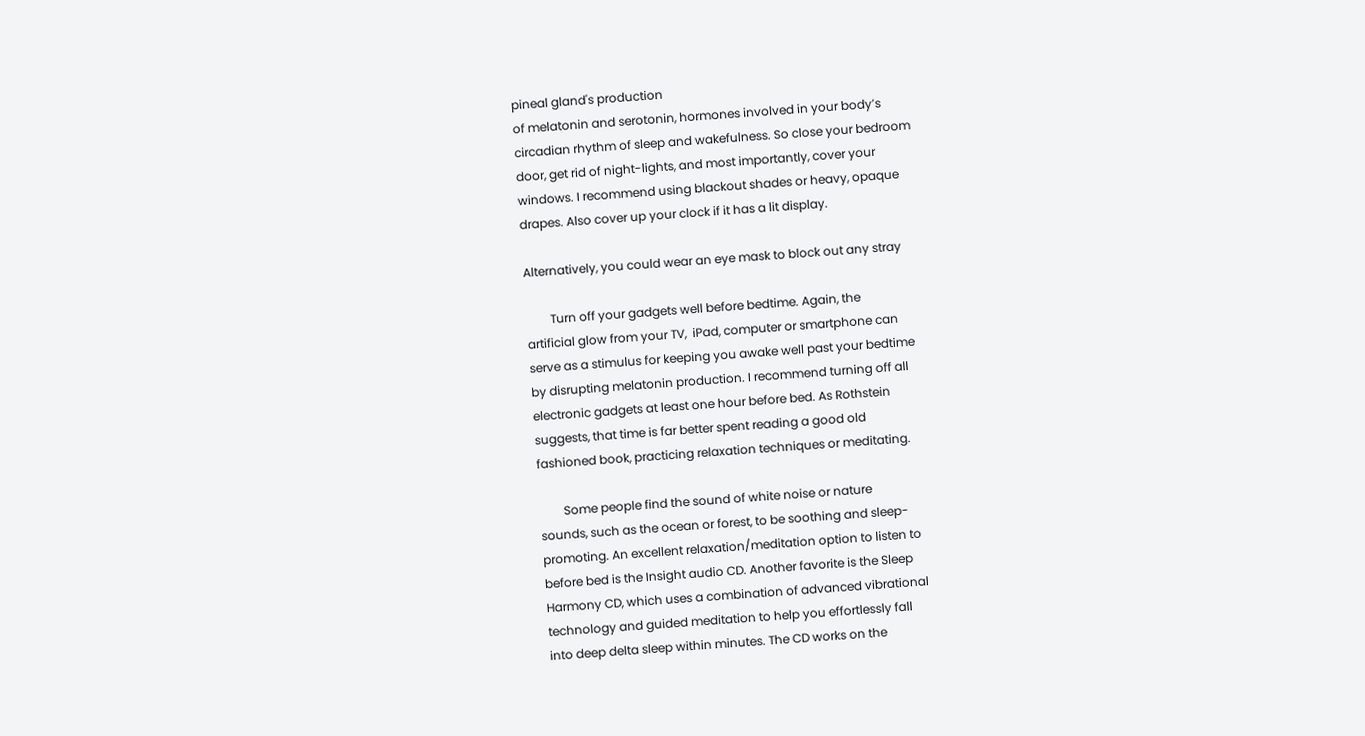pineal gland's production
of melatonin and serotonin, hormones involved in your body’s
circadian rhythm of sleep and wakefulness. So close your bedroom
door, get rid of night-lights, and most importantly, cover your
windows. I recommend using blackout shades or heavy, opaque
drapes. Also cover up your clock if it has a lit display.

Alternatively, you could wear an eye mask to block out any stray

        Turn off your gadgets well before bedtime. Again, the
artificial glow from your TV,  iPad, computer or smartphone can
serve as a stimulus for keeping you awake well past your bedtime
by disrupting melatonin production. I recommend turning off all
electronic gadgets at least one hour before bed. As Rothstein
suggests, that time is far better spent reading a good old
fashioned book, practicing relaxation techniques or meditating.

        Some people find the sound of white noise or nature
sounds, such as the ocean or forest, to be soothing and sleep-
promoting. An excellent relaxation/meditation option to listen to
before bed is the Insight audio CD. Another favorite is the Sleep
Harmony CD, which uses a combination of advanced vibrational
technology and guided meditation to help you effortlessly fall
into deep delta sleep within minutes. The CD works on the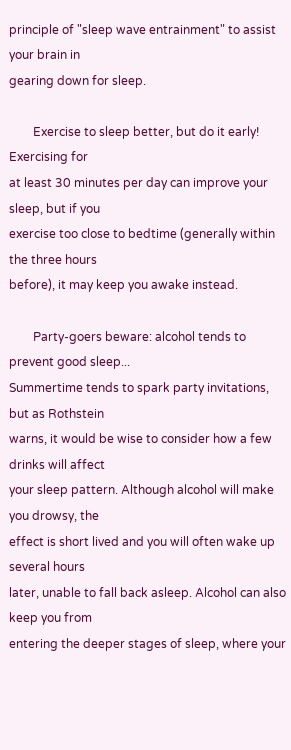principle of "sleep wave entrainment" to assist your brain in
gearing down for sleep.

        Exercise to sleep better, but do it early! Exercising for
at least 30 minutes per day can improve your sleep, but if you
exercise too close to bedtime (generally within the three hours
before), it may keep you awake instead.

        Party-goers beware: alcohol tends to prevent good sleep...
Summertime tends to spark party invitations, but as Rothstein
warns, it would be wise to consider how a few drinks will affect
your sleep pattern. Although alcohol will make you drowsy, the
effect is short lived and you will often wake up several hours
later, unable to fall back asleep. Alcohol can also keep you from
entering the deeper stages of sleep, where your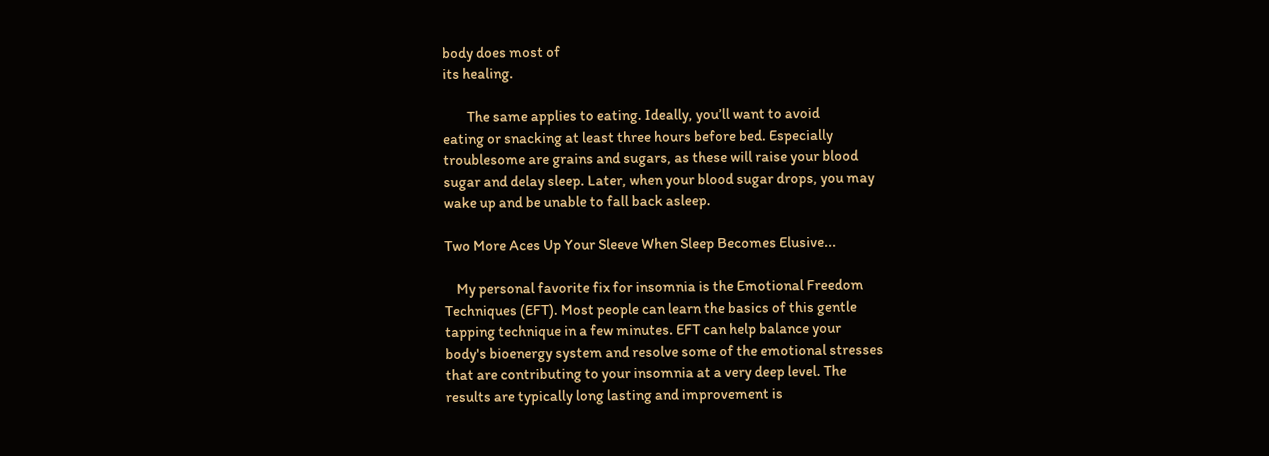body does most of
its healing.

        The same applies to eating. Ideally, you’ll want to avoid
eating or snacking at least three hours before bed. Especially
troublesome are grains and sugars, as these will raise your blood
sugar and delay sleep. Later, when your blood sugar drops, you may
wake up and be unable to fall back asleep.

Two More Aces Up Your Sleeve When Sleep Becomes Elusive...

    My personal favorite fix for insomnia is the Emotional Freedom
Techniques (EFT). Most people can learn the basics of this gentle
tapping technique in a few minutes. EFT can help balance your
body's bioenergy system and resolve some of the emotional stresses
that are contributing to your insomnia at a very deep level. The
results are typically long lasting and improvement is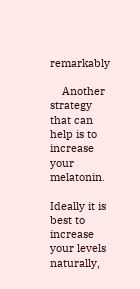remarkably

    Another strategy that can help is to increase your melatonin.

Ideally it is best to increase your levels naturally,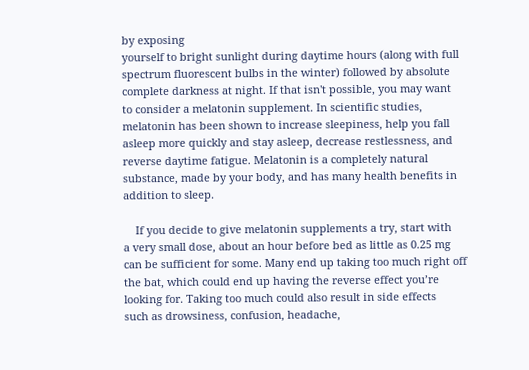by exposing
yourself to bright sunlight during daytime hours (along with full
spectrum fluorescent bulbs in the winter) followed by absolute
complete darkness at night. If that isn't possible, you may want
to consider a melatonin supplement. In scientific studies,
melatonin has been shown to increase sleepiness, help you fall
asleep more quickly and stay asleep, decrease restlessness, and
reverse daytime fatigue. Melatonin is a completely natural
substance, made by your body, and has many health benefits in
addition to sleep.

    If you decide to give melatonin supplements a try, start with
a very small dose, about an hour before bed as little as 0.25 mg
can be sufficient for some. Many end up taking too much right off
the bat, which could end up having the reverse effect you’re
looking for. Taking too much could also result in side effects
such as drowsiness, confusion, headache,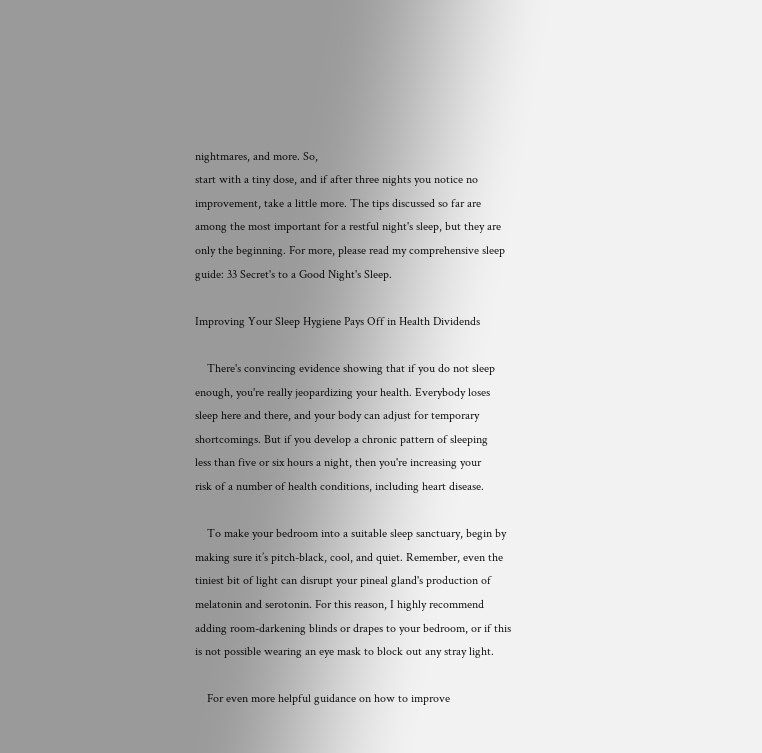nightmares, and more. So,
start with a tiny dose, and if after three nights you notice no
improvement, take a little more. The tips discussed so far are
among the most important for a restful night's sleep, but they are
only the beginning. For more, please read my comprehensive sleep
guide: 33 Secret's to a Good Night's Sleep.

Improving Your Sleep Hygiene Pays Off in Health Dividends

    There's convincing evidence showing that if you do not sleep
enough, you're really jeopardizing your health. Everybody loses
sleep here and there, and your body can adjust for temporary
shortcomings. But if you develop a chronic pattern of sleeping
less than five or six hours a night, then you're increasing your
risk of a number of health conditions, including heart disease.

    To make your bedroom into a suitable sleep sanctuary, begin by
making sure it’s pitch-black, cool, and quiet. Remember, even the
tiniest bit of light can disrupt your pineal gland's production of
melatonin and serotonin. For this reason, I highly recommend
adding room-darkening blinds or drapes to your bedroom, or if this
is not possible wearing an eye mask to block out any stray light.

    For even more helpful guidance on how to improve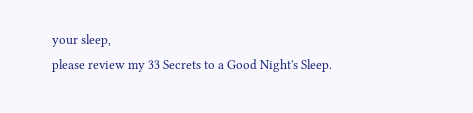your sleep,
please review my 33 Secrets to a Good Night's Sleep.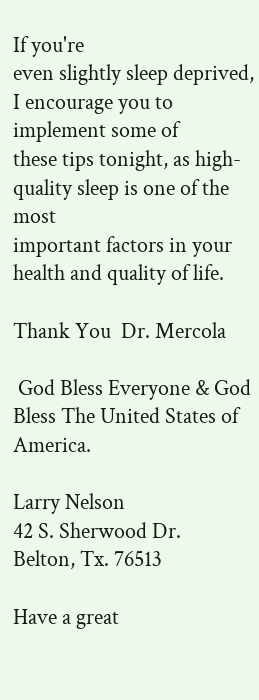If you're
even slightly sleep deprived, I encourage you to implement some of
these tips tonight, as high-quality sleep is one of the most
important factors in your health and quality of life.

Thank You  Dr. Mercola

 God Bless Everyone & God Bless The United States of America.

Larry Nelson
42 S. Sherwood Dr.
Belton, Tx. 76513

Have a great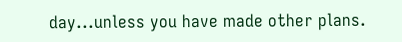day...unless you have made other plans.